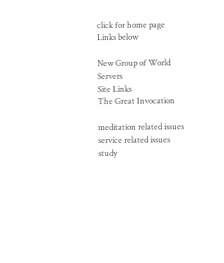click for home page
Links below

New Group of World Servers
Site Links
The Great Invocation

meditation related issues
service related issues
study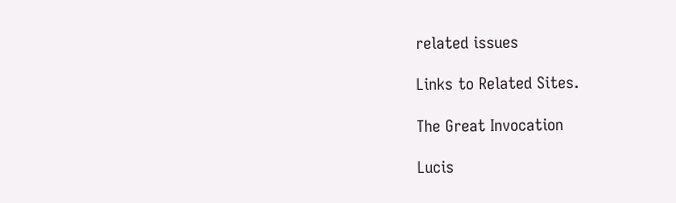related issues

Links to Related Sites.

The Great Invocation

Lucis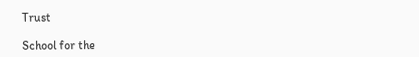Trust

School for the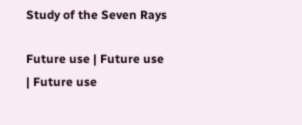Study of the Seven Rays

Future use | Future use | Future use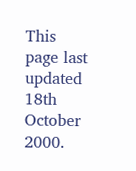This page last updated 18th October 2000.